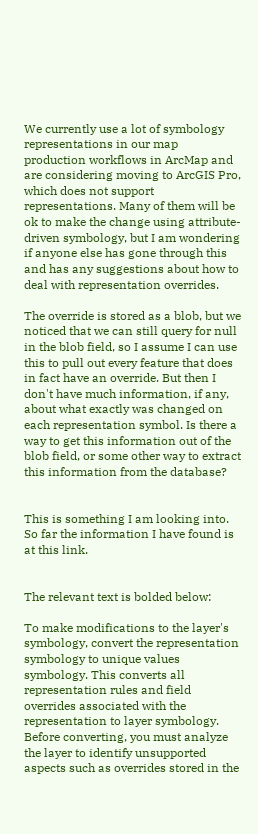We currently use a lot of symbology representations in our map production workflows in ArcMap and are considering moving to ArcGIS Pro, which does not support representations. Many of them will be ok to make the change using attribute-driven symbology, but I am wondering if anyone else has gone through this and has any suggestions about how to deal with representation overrides.

The override is stored as a blob, but we noticed that we can still query for null in the blob field, so I assume I can use this to pull out every feature that does in fact have an override. But then I don't have much information, if any, about what exactly was changed on each representation symbol. Is there a way to get this information out of the blob field, or some other way to extract this information from the database?


This is something I am looking into. So far the information I have found is at this link.


The relevant text is bolded below:

To make modifications to the layer's symbology, convert the representation symbology to unique values symbology. This converts all representation rules and field overrides associated with the representation to layer symbology. Before converting, you must analyze the layer to identify unsupported aspects such as overrides stored in the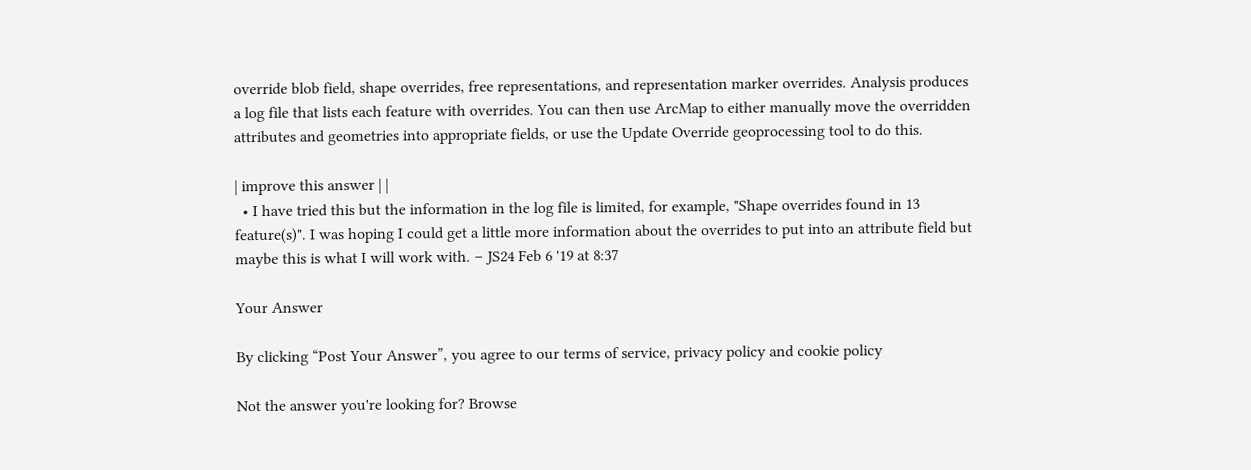override blob field, shape overrides, free representations, and representation marker overrides. Analysis produces a log file that lists each feature with overrides. You can then use ArcMap to either manually move the overridden attributes and geometries into appropriate fields, or use the Update Override geoprocessing tool to do this.

| improve this answer | |
  • I have tried this but the information in the log file is limited, for example, "Shape overrides found in 13 feature(s)". I was hoping I could get a little more information about the overrides to put into an attribute field but maybe this is what I will work with. – JS24 Feb 6 '19 at 8:37

Your Answer

By clicking “Post Your Answer”, you agree to our terms of service, privacy policy and cookie policy

Not the answer you're looking for? Browse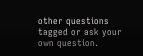other questions tagged or ask your own question.